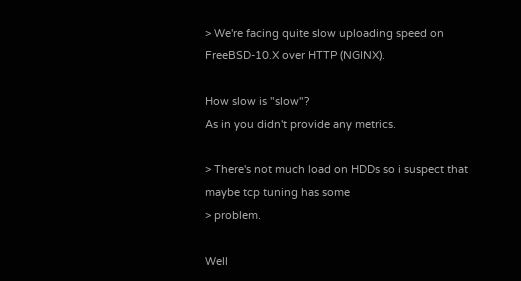> We're facing quite slow uploading speed on FreeBSD-10.X over HTTP (NGINX).

How slow is "slow"?
As in you didn't provide any metrics.

> There's not much load on HDDs so i suspect that maybe tcp tuning has some
> problem.

Well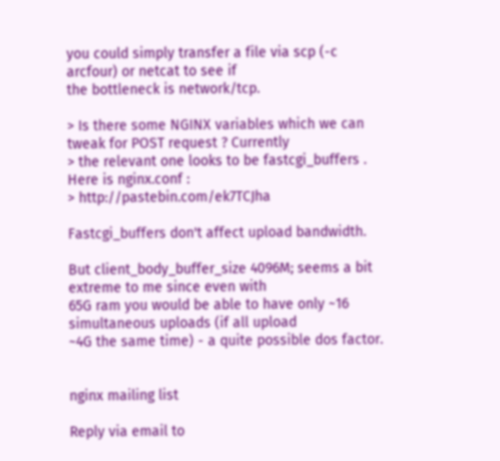you could simply transfer a file via scp (-c arcfour) or netcat to see if
the bottleneck is network/tcp.

> Is there some NGINX variables which we can tweak for POST request ? Currently
> the relevant one looks to be fastcgi_buffers . Here is nginx.conf :
> http://pastebin.com/ek7TCJha

Fastcgi_buffers don't affect upload bandwidth.

But client_body_buffer_size 4096M; seems a bit extreme to me since even with
65G ram you would be able to have only ~16 simultaneous uploads (if all upload
~4G the same time) - a quite possible dos factor.


nginx mailing list

Reply via email to